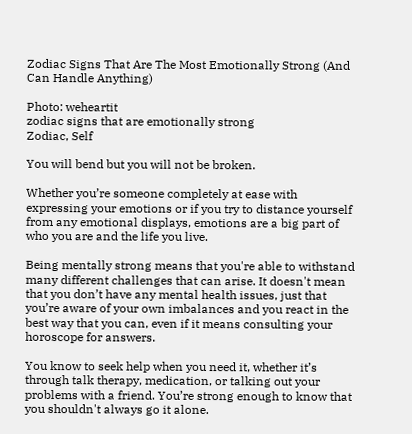Zodiac Signs That Are The Most Emotionally Strong (And Can Handle Anything)

Photo: weheartit
zodiac signs that are emotionally strong
Zodiac, Self

You will bend but you will not be broken.

Whether you’re someone completely at ease with expressing your emotions or if you try to distance yourself from any emotional displays, emotions are a big part of who you are and the life you live.

Being mentally strong means that you're able to withstand many different challenges that can arise. It doesn't mean that you don’t have any mental health issues, just that you’re aware of your own imbalances and you react in the best way that you can, even if it means consulting your horoscope for answers.

You know to seek help when you need it, whether it’s through talk therapy, medication, or talking out your problems with a friend. You’re strong enough to know that you shouldn't always go it alone.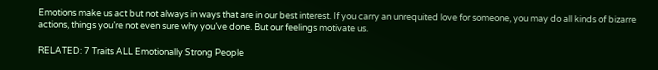Emotions make us act but not always in ways that are in our best interest. If you carry an unrequited love for someone, you may do all kinds of bizarre actions, things you’re not even sure why you’ve done. But our feelings motivate us.

RELATED: 7 Traits ALL Emotionally Strong People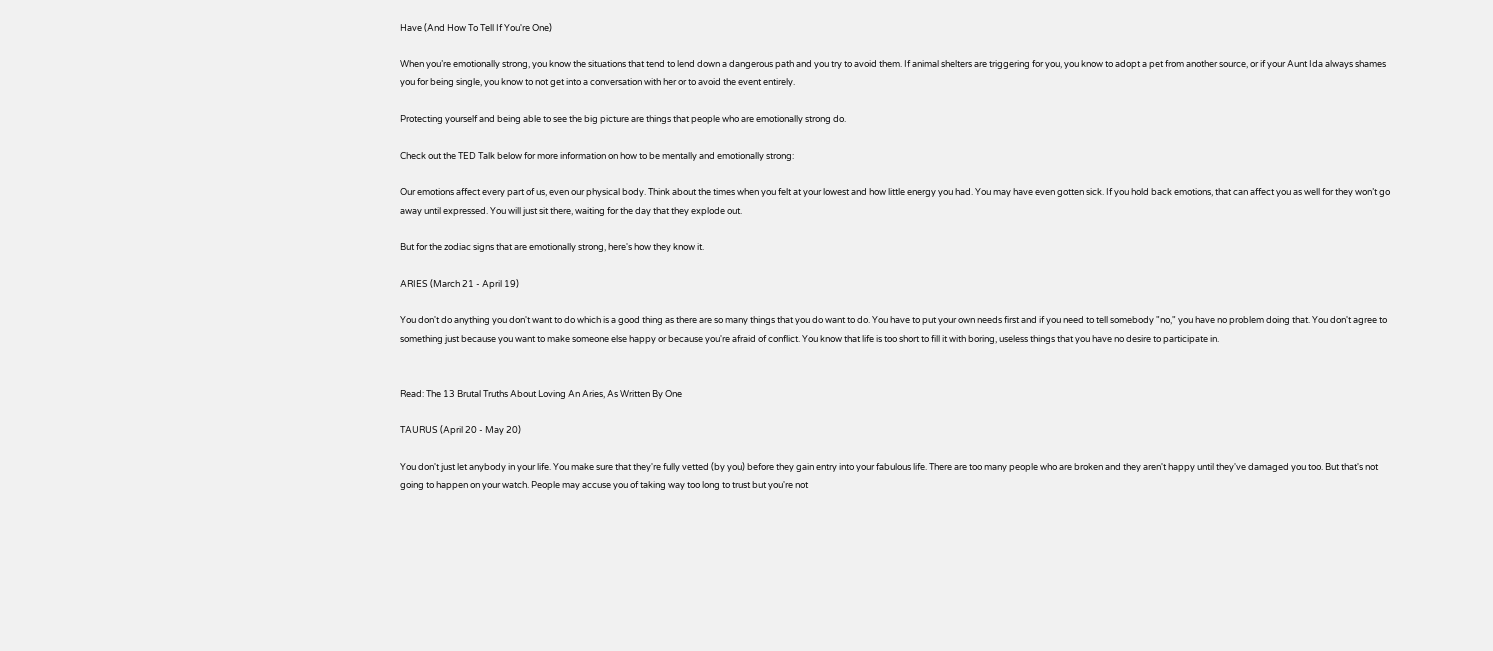Have (And How To Tell If You're One)

When you’re emotionally strong, you know the situations that tend to lend down a dangerous path and you try to avoid them. If animal shelters are triggering for you, you know to adopt a pet from another source, or if your Aunt Ida always shames you for being single, you know to not get into a conversation with her or to avoid the event entirely.

Protecting yourself and being able to see the big picture are things that people who are emotionally strong do.

Check out the TED Talk below for more information on how to be mentally and emotionally strong:

Our emotions affect every part of us, even our physical body. Think about the times when you felt at your lowest and how little energy you had. You may have even gotten sick. If you hold back emotions, that can affect you as well for they won’t go away until expressed. You will just sit there, waiting for the day that they explode out.

But for the zodiac signs that are emotionally strong, here's how they know it.

ARIES (March 21 - April 19)

You don't do anything you don't want to do which is a good thing as there are so many things that you do want to do. You have to put your own needs first and if you need to tell somebody "no," you have no problem doing that. You don't agree to something just because you want to make someone else happy or because you're afraid of conflict. You know that life is too short to fill it with boring, useless things that you have no desire to participate in.


Read: The 13 Brutal Truths About Loving An Aries, As Written By One

TAURUS (April 20 - May 20)

You don't just let anybody in your life. You make sure that they're fully vetted (by you) before they gain entry into your fabulous life. There are too many people who are broken and they aren't happy until they've damaged you too. But that's not going to happen on your watch. People may accuse you of taking way too long to trust but you're not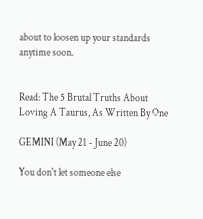about to loosen up your standards anytime soon.


Read: The 5 Brutal Truths About Loving A Taurus, As Written By One

GEMINI (May 21 - June 20)

You don't let someone else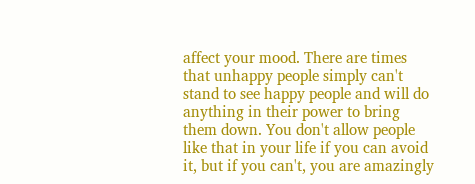affect your mood. There are times that unhappy people simply can't stand to see happy people and will do anything in their power to bring them down. You don't allow people like that in your life if you can avoid it, but if you can't, you are amazingly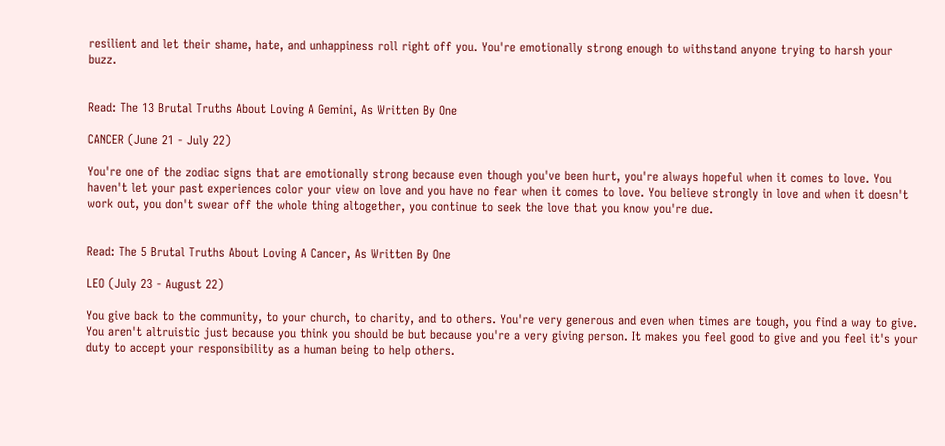resilient and let their shame, hate, and unhappiness roll right off you. You're emotionally strong enough to withstand anyone trying to harsh your buzz.


Read: The 13 Brutal Truths About Loving A Gemini, As Written By One

CANCER (June 21 - July 22)

You're one of the zodiac signs that are emotionally strong because even though you've been hurt, you're always hopeful when it comes to love. You haven't let your past experiences color your view on love and you have no fear when it comes to love. You believe strongly in love and when it doesn't work out, you don't swear off the whole thing altogether, you continue to seek the love that you know you're due.


Read: The 5 Brutal Truths About Loving A Cancer, As Written By One

LEO (July 23 - August 22)

You give back to the community, to your church, to charity, and to others. You're very generous and even when times are tough, you find a way to give. You aren't altruistic just because you think you should be but because you're a very giving person. It makes you feel good to give and you feel it's your duty to accept your responsibility as a human being to help others.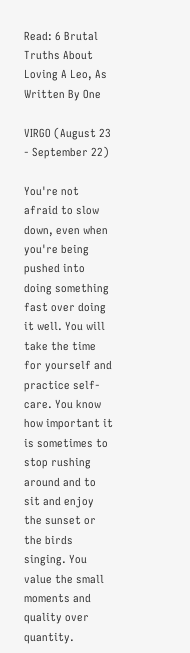Read: 6 Brutal Truths About Loving A Leo, As Written By One

VIRGO (August 23 - September 22)

You're not afraid to slow down, even when you're being pushed into doing something fast over doing it well. You will take the time for yourself and practice self-care. You know how important it is sometimes to stop rushing around and to sit and enjoy the sunset or the birds singing. You value the small moments and quality over quantity.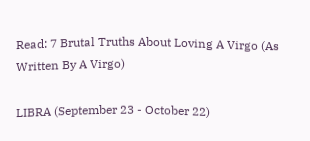Read: 7 Brutal Truths About Loving A Virgo (As Written By A Virgo)

LIBRA (September 23 - October 22)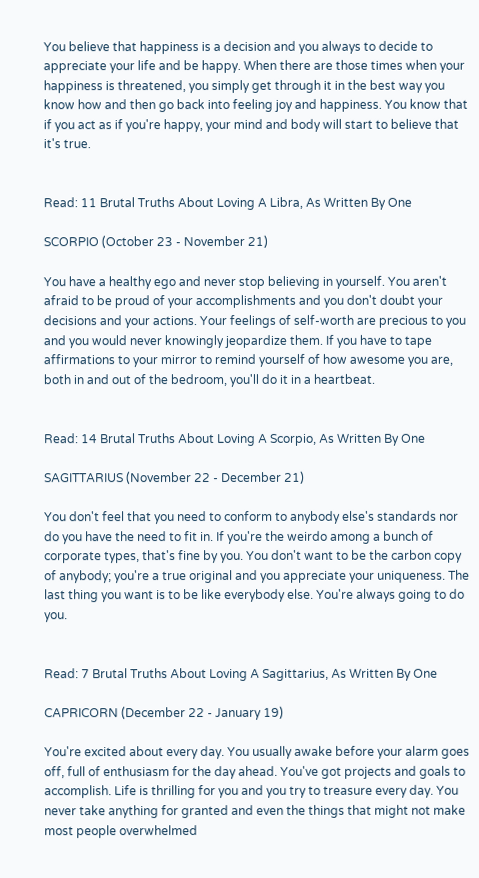You believe that happiness is a decision and you always to decide to appreciate your life and be happy. When there are those times when your happiness is threatened, you simply get through it in the best way you know how and then go back into feeling joy and happiness. You know that if you act as if you're happy, your mind and body will start to believe that it's true.


Read: 11 Brutal Truths About Loving A Libra, As Written By One

SCORPIO (October 23 - November 21)

You have a healthy ego and never stop believing in yourself. You aren't afraid to be proud of your accomplishments and you don't doubt your decisions and your actions. Your feelings of self-worth are precious to you and you would never knowingly jeopardize them. If you have to tape affirmations to your mirror to remind yourself of how awesome you are, both in and out of the bedroom, you'll do it in a heartbeat.


Read: 14 Brutal Truths About Loving A Scorpio, As Written By One

SAGITTARIUS (November 22 - December 21)

You don't feel that you need to conform to anybody else's standards nor do you have the need to fit in. If you're the weirdo among a bunch of corporate types, that's fine by you. You don't want to be the carbon copy of anybody; you're a true original and you appreciate your uniqueness. The last thing you want is to be like everybody else. You're always going to do you.


Read: 7 Brutal Truths About Loving A Sagittarius, As Written By One

CAPRICORN (December 22 - January 19)

You're excited about every day. You usually awake before your alarm goes off, full of enthusiasm for the day ahead. You've got projects and goals to accomplish. Life is thrilling for you and you try to treasure every day. You never take anything for granted and even the things that might not make most people overwhelmed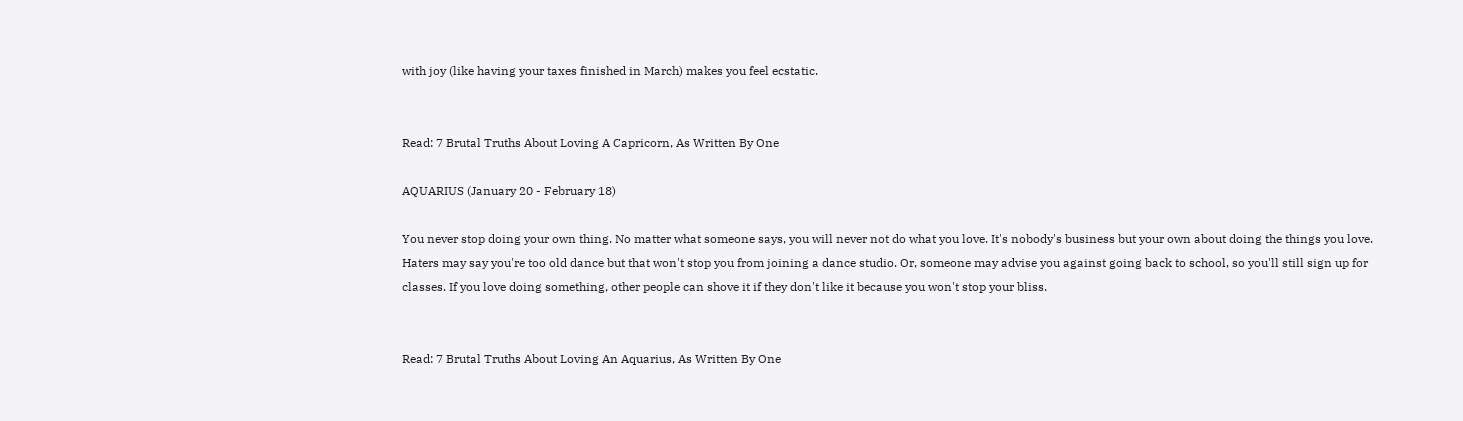with joy (like having your taxes finished in March) makes you feel ecstatic.


Read: 7 Brutal Truths About Loving A Capricorn, As Written By One

AQUARIUS (January 20 - February 18)

You never stop doing your own thing. No matter what someone says, you will never not do what you love. It's nobody's business but your own about doing the things you love. Haters may say you're too old dance but that won't stop you from joining a dance studio. Or, someone may advise you against going back to school, so you'll still sign up for classes. If you love doing something, other people can shove it if they don't like it because you won't stop your bliss.


Read: 7 Brutal Truths About Loving An Aquarius, As Written By One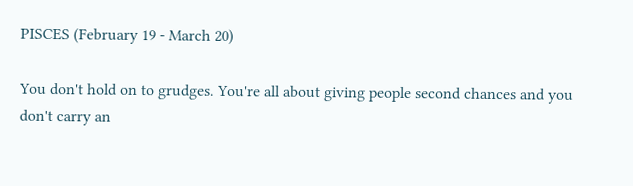PISCES (February 19 - March 20)

You don't hold on to grudges. You're all about giving people second chances and you don't carry an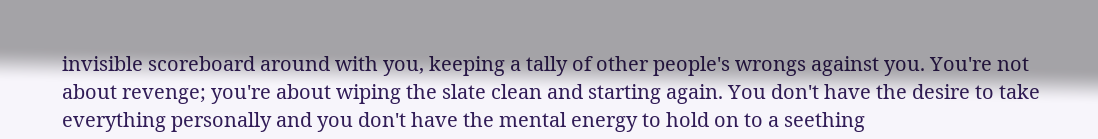invisible scoreboard around with you, keeping a tally of other people's wrongs against you. You're not about revenge; you're about wiping the slate clean and starting again. You don't have the desire to take everything personally and you don't have the mental energy to hold on to a seething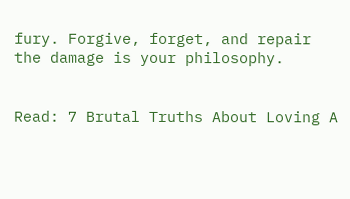fury. Forgive, forget, and repair the damage is your philosophy.


Read: 7 Brutal Truths About Loving A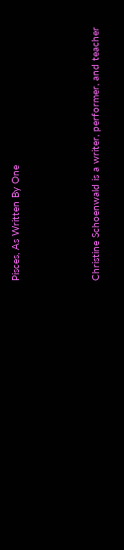Pisces, As Written By One



Christine Schoenwald is a writer, performer, and teacher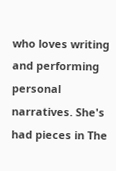who loves writing and performing personal narratives. She's had pieces in The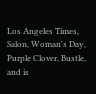Los Angeles Times, Salon, Woman's Day, Purple Clover, Bustle, and is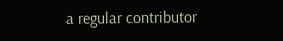a regular contributor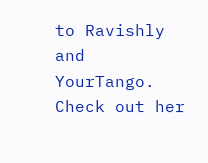to Ravishly and YourTango. Check out her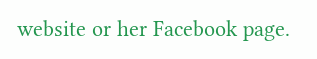website or her Facebook page.